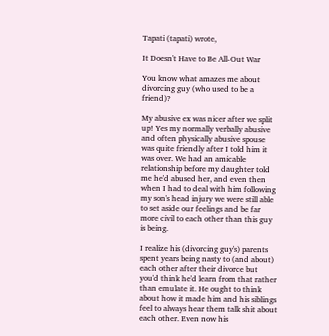Tapati (tapati) wrote,

It Doesn't Have to Be All-Out War

You know what amazes me about divorcing guy (who used to be a friend)?

My abusive ex was nicer after we split up! Yes my normally verbally abusive and often physically abusive spouse was quite friendly after I told him it was over. We had an amicable relationship before my daughter told me he'd abused her, and even then when I had to deal with him following my son's head injury we were still able to set aside our feelings and be far more civil to each other than this guy is being.

I realize his (divorcing guy's) parents spent years being nasty to (and about) each other after their divorce but you'd think he'd learn from that rather than emulate it. He ought to think about how it made him and his siblings feel to always hear them talk shit about each other. Even now his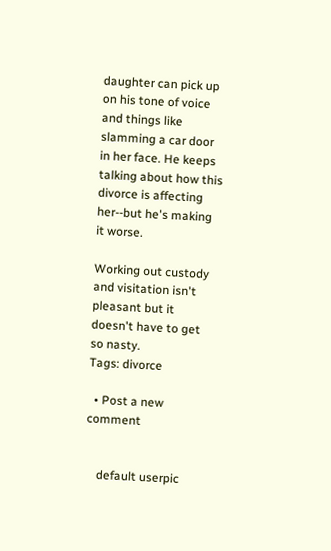daughter can pick up on his tone of voice and things like slamming a car door in her face. He keeps talking about how this divorce is affecting her--but he's making it worse.

Working out custody and visitation isn't pleasant but it doesn't have to get so nasty.
Tags: divorce

  • Post a new comment


    default userpic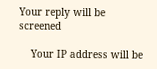Your reply will be screened

    Your IP address will be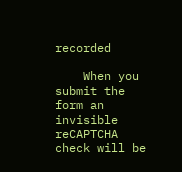recorded

    When you submit the form an invisible reCAPTCHA check will be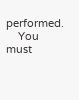performed.
    You must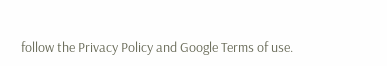follow the Privacy Policy and Google Terms of use.